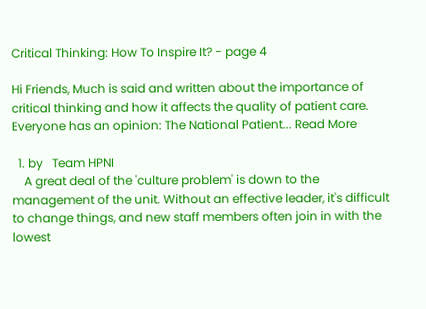Critical Thinking: How To Inspire It? - page 4

Hi Friends, Much is said and written about the importance of critical thinking and how it affects the quality of patient care. Everyone has an opinion: The National Patient... Read More

  1. by   Team HPNI
    A great deal of the 'culture problem' is down to the management of the unit. Without an effective leader, it's difficult to change things, and new staff members often join in with the lowest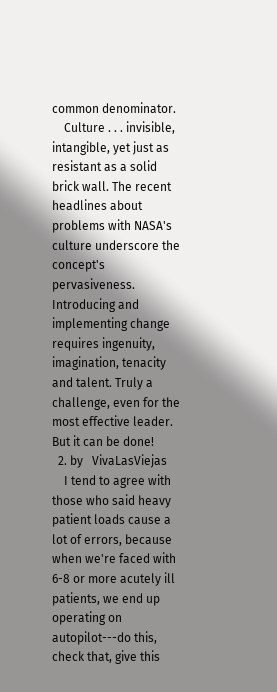common denominator.
    Culture . . . invisible, intangible, yet just as resistant as a solid brick wall. The recent headlines about problems with NASA's culture underscore the concept's pervasiveness. Introducing and implementing change requires ingenuity, imagination, tenacity and talent. Truly a challenge, even for the most effective leader. But it can be done!
  2. by   VivaLasViejas
    I tend to agree with those who said heavy patient loads cause a lot of errors, because when we're faced with 6-8 or more acutely ill patients, we end up operating on autopilot---do this, check that, give this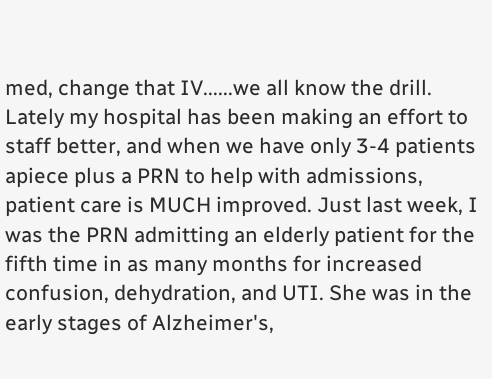med, change that IV......we all know the drill. Lately my hospital has been making an effort to staff better, and when we have only 3-4 patients apiece plus a PRN to help with admissions, patient care is MUCH improved. Just last week, I was the PRN admitting an elderly patient for the fifth time in as many months for increased confusion, dehydration, and UTI. She was in the early stages of Alzheimer's,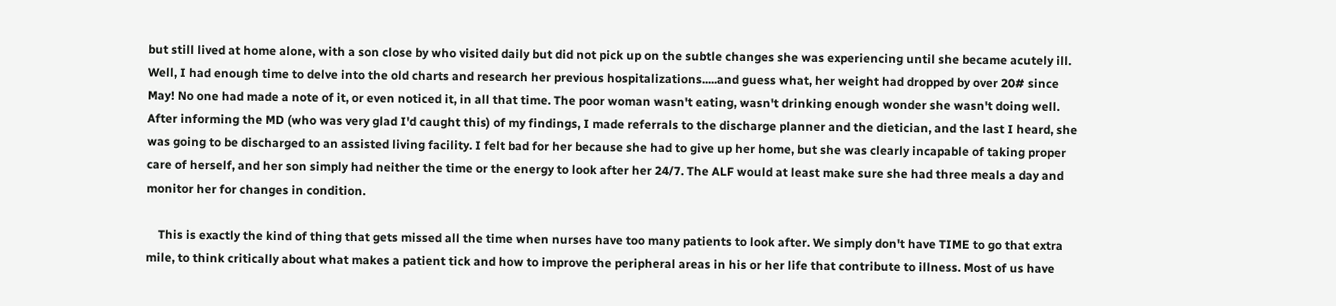but still lived at home alone, with a son close by who visited daily but did not pick up on the subtle changes she was experiencing until she became acutely ill. Well, I had enough time to delve into the old charts and research her previous hospitalizations.....and guess what, her weight had dropped by over 20# since May! No one had made a note of it, or even noticed it, in all that time. The poor woman wasn't eating, wasn't drinking enough wonder she wasn't doing well. After informing the MD (who was very glad I'd caught this) of my findings, I made referrals to the discharge planner and the dietician, and the last I heard, she was going to be discharged to an assisted living facility. I felt bad for her because she had to give up her home, but she was clearly incapable of taking proper care of herself, and her son simply had neither the time or the energy to look after her 24/7. The ALF would at least make sure she had three meals a day and monitor her for changes in condition.

    This is exactly the kind of thing that gets missed all the time when nurses have too many patients to look after. We simply don't have TIME to go that extra mile, to think critically about what makes a patient tick and how to improve the peripheral areas in his or her life that contribute to illness. Most of us have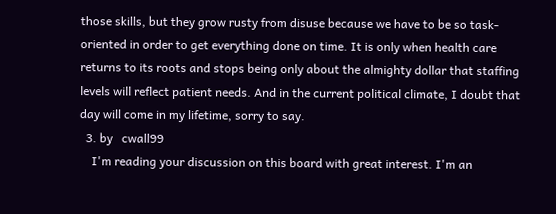those skills, but they grow rusty from disuse because we have to be so task-oriented in order to get everything done on time. It is only when health care returns to its roots and stops being only about the almighty dollar that staffing levels will reflect patient needs. And in the current political climate, I doubt that day will come in my lifetime, sorry to say.
  3. by   cwall99
    I'm reading your discussion on this board with great interest. I'm an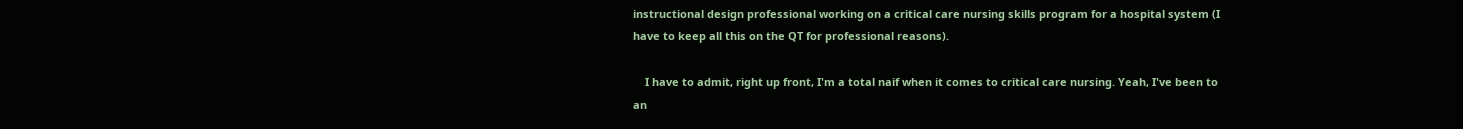instructional design professional working on a critical care nursing skills program for a hospital system (I have to keep all this on the QT for professional reasons).

    I have to admit, right up front, I'm a total naif when it comes to critical care nursing. Yeah, I've been to an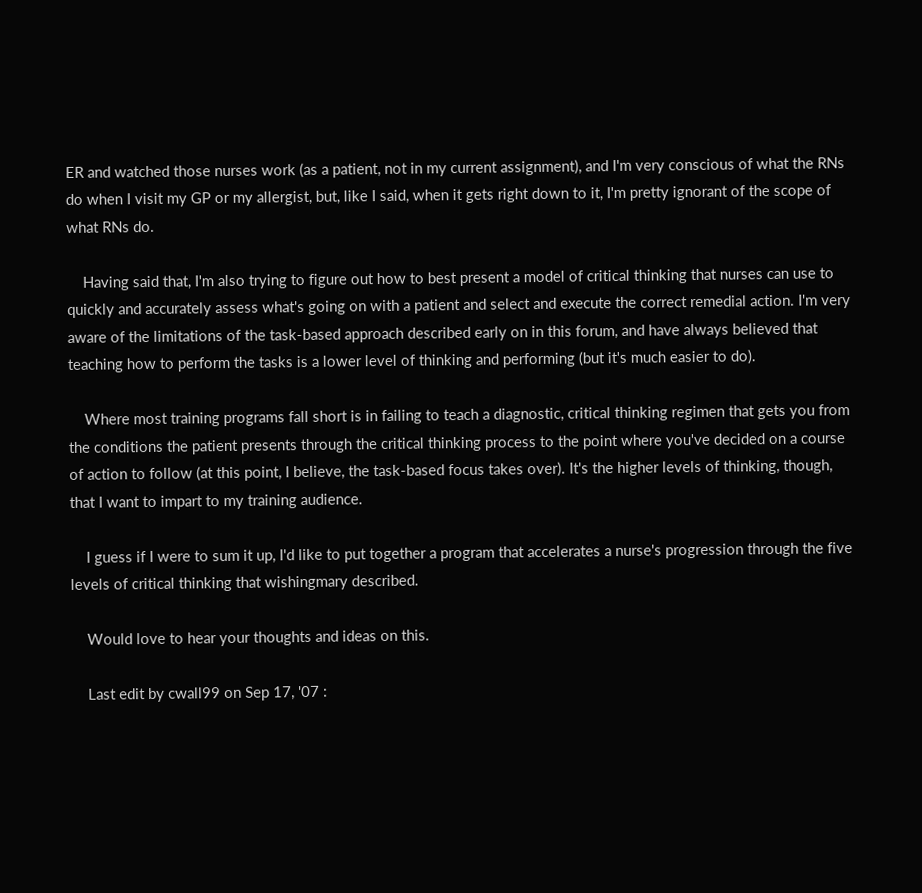ER and watched those nurses work (as a patient, not in my current assignment), and I'm very conscious of what the RNs do when I visit my GP or my allergist, but, like I said, when it gets right down to it, I'm pretty ignorant of the scope of what RNs do.

    Having said that, I'm also trying to figure out how to best present a model of critical thinking that nurses can use to quickly and accurately assess what's going on with a patient and select and execute the correct remedial action. I'm very aware of the limitations of the task-based approach described early on in this forum, and have always believed that teaching how to perform the tasks is a lower level of thinking and performing (but it's much easier to do).

    Where most training programs fall short is in failing to teach a diagnostic, critical thinking regimen that gets you from the conditions the patient presents through the critical thinking process to the point where you've decided on a course of action to follow (at this point, I believe, the task-based focus takes over). It's the higher levels of thinking, though, that I want to impart to my training audience.

    I guess if I were to sum it up, I'd like to put together a program that accelerates a nurse's progression through the five levels of critical thinking that wishingmary described.

    Would love to hear your thoughts and ideas on this.

    Last edit by cwall99 on Sep 17, '07 :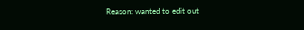Reason: wanted to edit out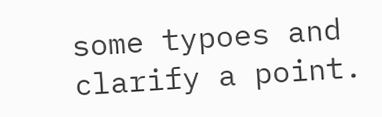some typoes and clarify a point.